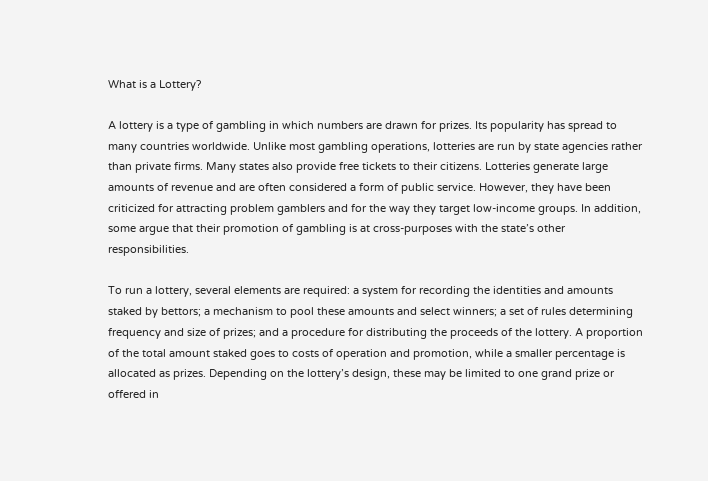What is a Lottery?

A lottery is a type of gambling in which numbers are drawn for prizes. Its popularity has spread to many countries worldwide. Unlike most gambling operations, lotteries are run by state agencies rather than private firms. Many states also provide free tickets to their citizens. Lotteries generate large amounts of revenue and are often considered a form of public service. However, they have been criticized for attracting problem gamblers and for the way they target low-income groups. In addition, some argue that their promotion of gambling is at cross-purposes with the state’s other responsibilities.

To run a lottery, several elements are required: a system for recording the identities and amounts staked by bettors; a mechanism to pool these amounts and select winners; a set of rules determining frequency and size of prizes; and a procedure for distributing the proceeds of the lottery. A proportion of the total amount staked goes to costs of operation and promotion, while a smaller percentage is allocated as prizes. Depending on the lottery’s design, these may be limited to one grand prize or offered in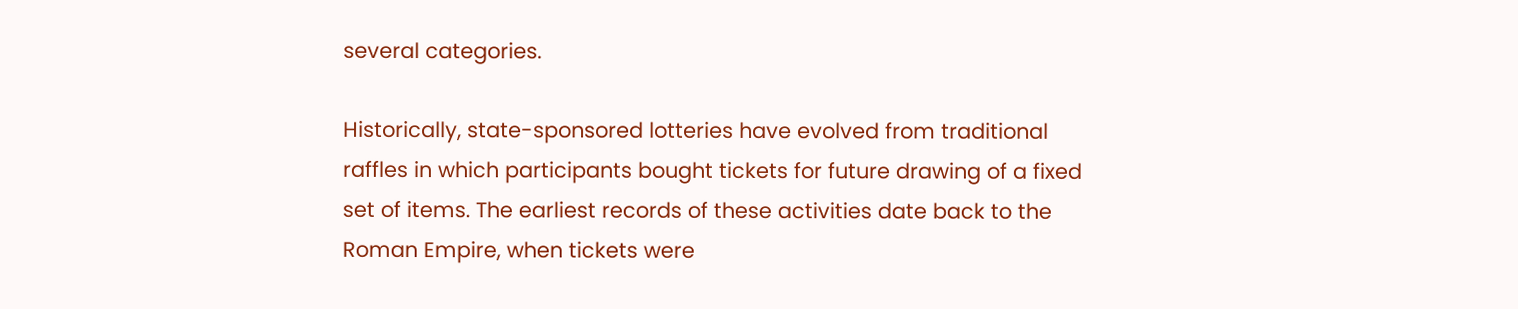several categories.

Historically, state-sponsored lotteries have evolved from traditional raffles in which participants bought tickets for future drawing of a fixed set of items. The earliest records of these activities date back to the Roman Empire, when tickets were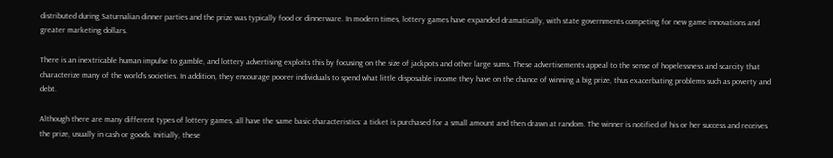distributed during Saturnalian dinner parties and the prize was typically food or dinnerware. In modern times, lottery games have expanded dramatically, with state governments competing for new game innovations and greater marketing dollars.

There is an inextricable human impulse to gamble, and lottery advertising exploits this by focusing on the size of jackpots and other large sums. These advertisements appeal to the sense of hopelessness and scarcity that characterize many of the world’s societies. In addition, they encourage poorer individuals to spend what little disposable income they have on the chance of winning a big prize, thus exacerbating problems such as poverty and debt.

Although there are many different types of lottery games, all have the same basic characteristics: a ticket is purchased for a small amount and then drawn at random. The winner is notified of his or her success and receives the prize, usually in cash or goods. Initially, these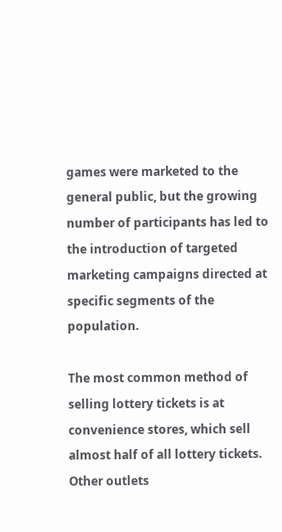games were marketed to the general public, but the growing number of participants has led to the introduction of targeted marketing campaigns directed at specific segments of the population.

The most common method of selling lottery tickets is at convenience stores, which sell almost half of all lottery tickets. Other outlets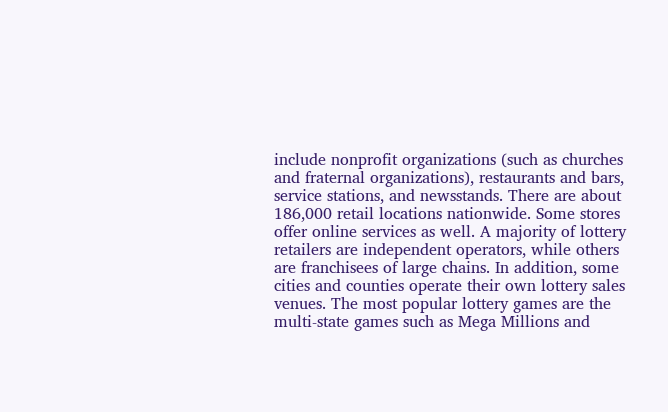include nonprofit organizations (such as churches and fraternal organizations), restaurants and bars, service stations, and newsstands. There are about 186,000 retail locations nationwide. Some stores offer online services as well. A majority of lottery retailers are independent operators, while others are franchisees of large chains. In addition, some cities and counties operate their own lottery sales venues. The most popular lottery games are the multi-state games such as Mega Millions and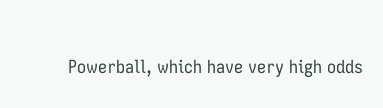Powerball, which have very high odds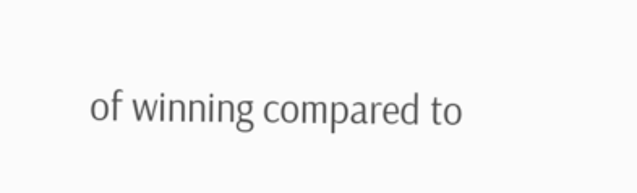of winning compared to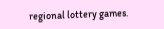regional lottery games.